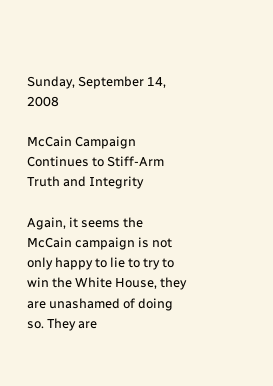Sunday, September 14, 2008

McCain Campaign Continues to Stiff-Arm Truth and Integrity

Again, it seems the McCain campaign is not only happy to lie to try to win the White House, they are unashamed of doing so. They are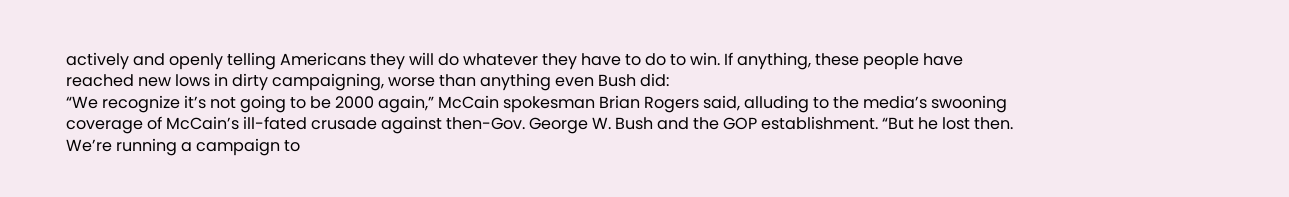actively and openly telling Americans they will do whatever they have to do to win. If anything, these people have reached new lows in dirty campaigning, worse than anything even Bush did:
“We recognize it’s not going to be 2000 again,” McCain spokesman Brian Rogers said, alluding to the media’s swooning coverage of McCain’s ill-fated crusade against then-Gov. George W. Bush and the GOP establishment. “But he lost then. We’re running a campaign to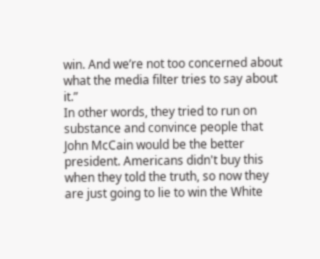win. And we’re not too concerned about what the media filter tries to say about it.”
In other words, they tried to run on substance and convince people that John McCain would be the better president. Americans didn't buy this when they told the truth, so now they are just going to lie to win the White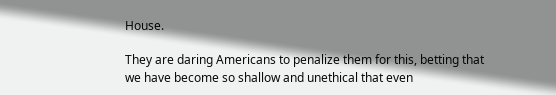House.

They are daring Americans to penalize them for this, betting that we have become so shallow and unethical that even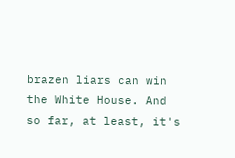brazen liars can win the White House. And so far, at least, it's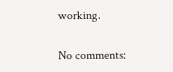working.

No comments: